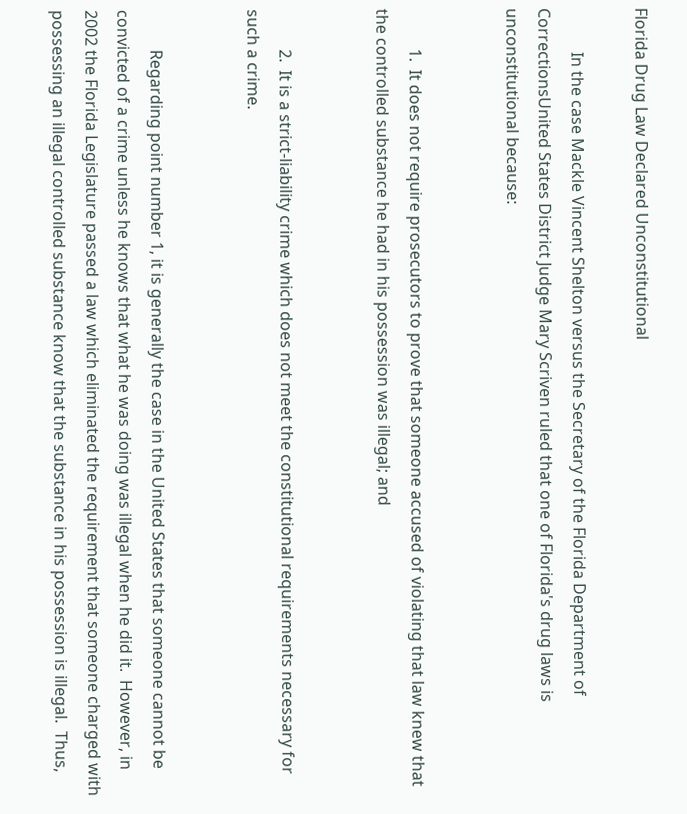Florida Drug Law Declared Unconstitutional

           In the case Mackle Vincent Shelton versus the Secretary of the Florida Department of CorrectionsUnited States District Judge Mary Scriven ruled that one of Florida's drug laws is unconstitutional because:


          1.  It does not require prosecutors to prove that someone accused of violating that law knew that the controlled substance he had in his possession was illegal; and


          2.  It is a strict-liability crime which does not meet the constitutional requirements necessary for such a crime.


          Regarding point number 1, it is generally the case in the United States that someone cannot be convicted of a crime unless he knows that what he was doing was illegal when he did it.  However, in 2002 the Florida Legislature passed a law which eliminated the requirement that someone charged with possessing an illegal controlled substance know that the substance in his possession is illegal.  Thus,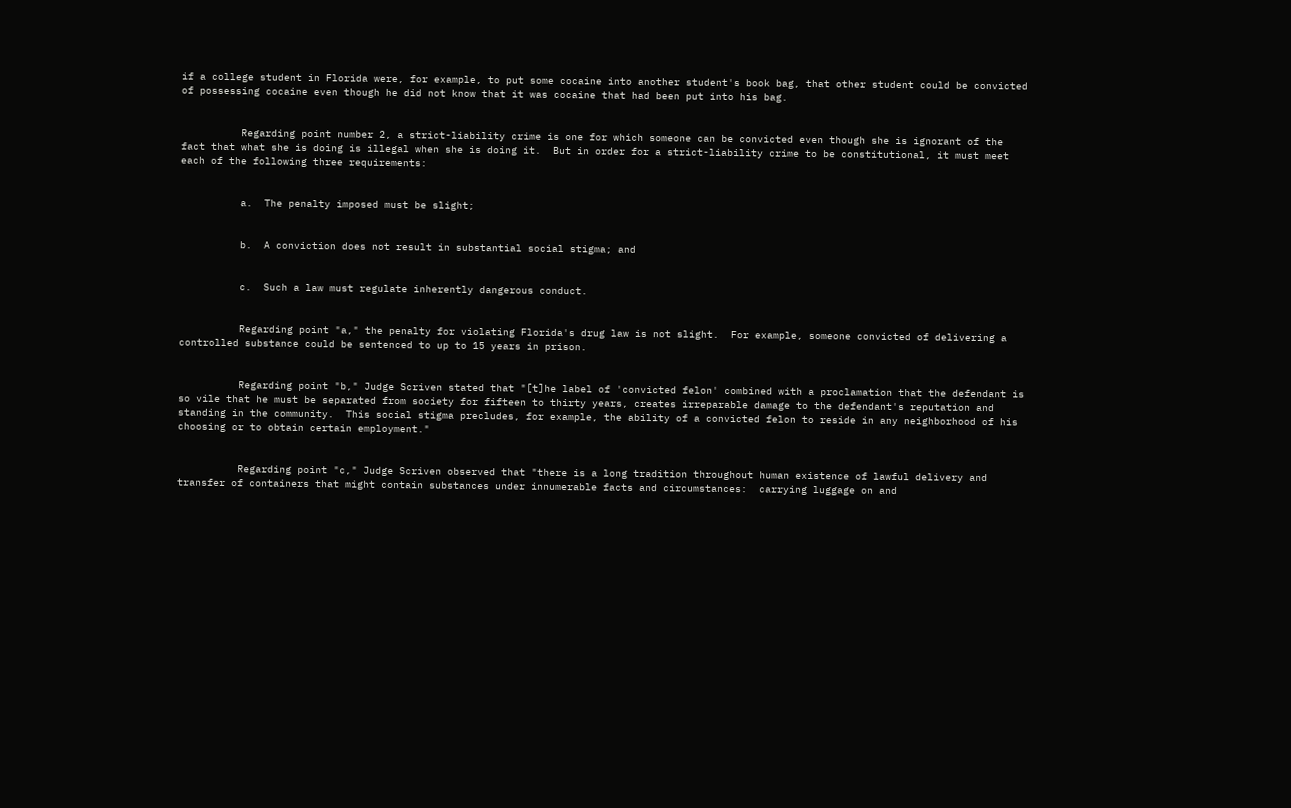if a college student in Florida were, for example, to put some cocaine into another student's book bag, that other student could be convicted of possessing cocaine even though he did not know that it was cocaine that had been put into his bag.


          Regarding point number 2, a strict-liability crime is one for which someone can be convicted even though she is ignorant of the fact that what she is doing is illegal when she is doing it.  But in order for a strict-liability crime to be constitutional, it must meet each of the following three requirements:


          a.  The penalty imposed must be slight;


          b.  A conviction does not result in substantial social stigma; and


          c.  Such a law must regulate inherently dangerous conduct.


          Regarding point "a," the penalty for violating Florida's drug law is not slight.  For example, someone convicted of delivering a controlled substance could be sentenced to up to 15 years in prison.


          Regarding point "b," Judge Scriven stated that "[t]he label of 'convicted felon' combined with a proclamation that the defendant is so vile that he must be separated from society for fifteen to thirty years, creates irreparable damage to the defendant's reputation and standing in the community.  This social stigma precludes, for example, the ability of a convicted felon to reside in any neighborhood of his choosing or to obtain certain employment."


          Regarding point "c," Judge Scriven observed that "there is a long tradition throughout human existence of lawful delivery and transfer of containers that might contain substances under innumerable facts and circumstances:  carrying luggage on and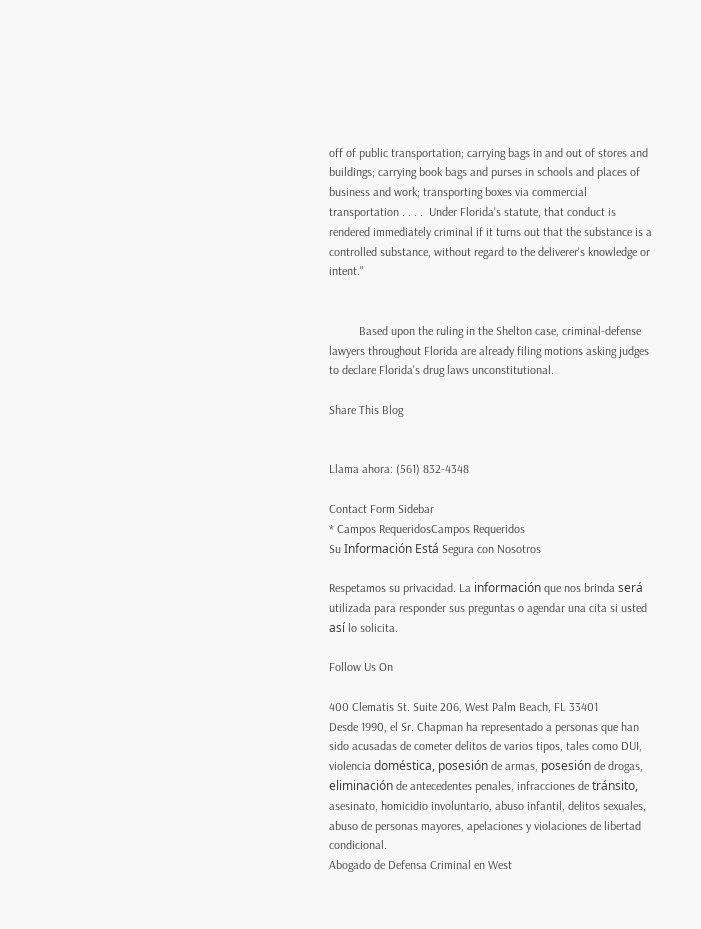off of public transportation; carrying bags in and out of stores and buildings; carrying book bags and purses in schools and places of business and work; transporting boxes via commercial transportation . . . .  Under Florida's statute, that conduct is rendered immediately criminal if it turns out that the substance is a controlled substance, without regard to the deliverer's knowledge or intent."


          Based upon the ruling in the Shelton case, criminal-defense lawyers throughout Florida are already filing motions asking judges to declare Florida's drug laws unconstitutional.

Share This Blog


Llama ahora: (561) 832-4348

Contact Form Sidebar
* Campos RequeridosCampos Requeridos
Su Información Está Segura con Nosotros

Respetamos su privacidad. La información que nos brinda será utilizada para responder sus preguntas o agendar una cita si usted así lo solicita.

Follow Us On

400 Clematis St. Suite 206, West Palm Beach, FL 33401
Desde 1990, el Sr. Chapman ha representado a personas que han sido acusadas de cometer delitos de varios tipos, tales como DUI, violencia doméstica, posesión de armas, posesión de drogas, eliminación de antecedentes penales, infracciones de tránsito, asesinato, homicidio involuntario, abuso infantil, delitos sexuales, abuso de personas mayores, apelaciones y violaciones de libertad condicional.
Abogado de Defensa Criminal en West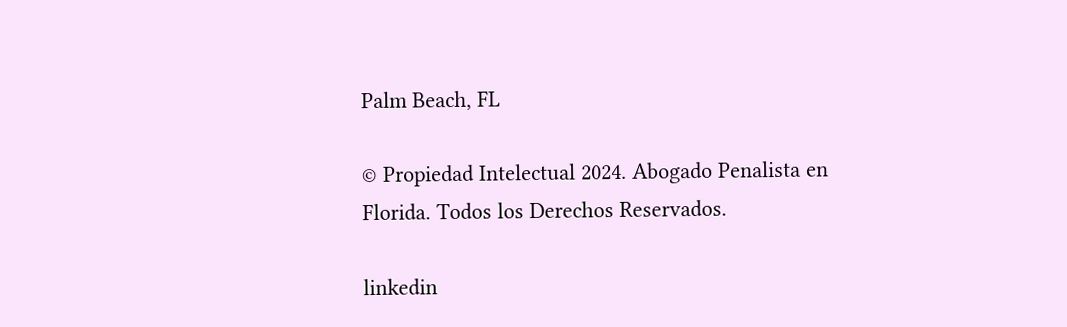Palm Beach, FL

© Propiedad Intelectual 2024. Abogado Penalista en Florida. Todos los Derechos Reservados.

linkedin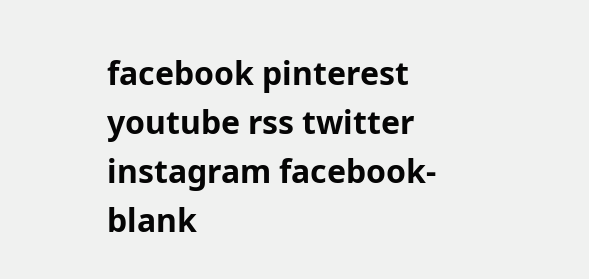facebook pinterest youtube rss twitter instagram facebook-blank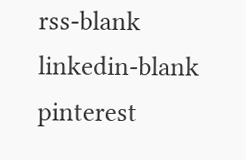rss-blank linkedin-blank pinterest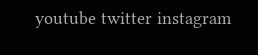youtube twitter instagram